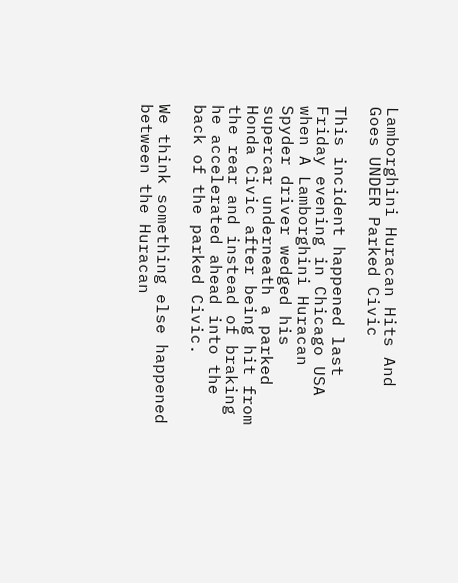Lamborghini Huracan Hits And Goes UNDER Parked Civic

This incident happened last Friday evening in Chicago USA when A Lamborghini Huracan Spyder driver wedged his supercar underneath a parked Honda Civic after being hit from the rear and instead of braking he accelerated ahead into the back of the parked Civic.

We think something else happened between the Huracan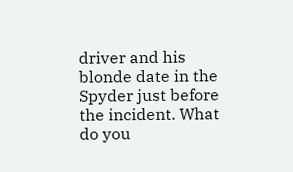driver and his blonde date in the Spyder just before the incident. What do you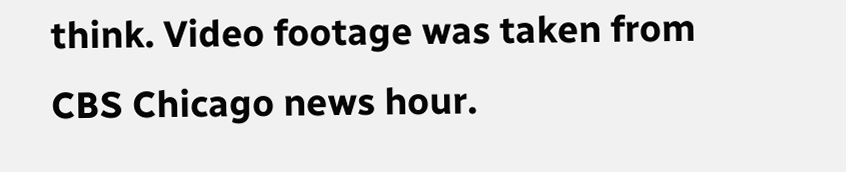think. Video footage was taken from CBS Chicago news hour.